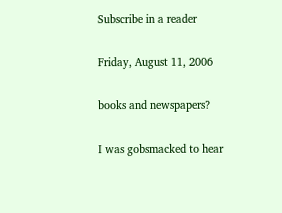Subscribe in a reader

Friday, August 11, 2006

books and newspapers?

I was gobsmacked to hear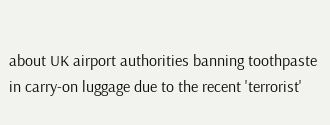about UK airport authorities banning toothpaste in carry-on luggage due to the recent 'terrorist'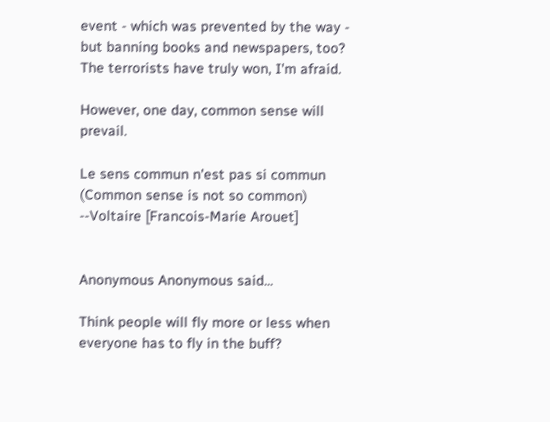event - which was prevented by the way - but banning books and newspapers, too? The terrorists have truly won, I'm afraid.

However, one day, common sense will prevail.

Le sens commun n'est pas si commun (Common sense is not so common)
--Voltaire [Francois-Marie Arouet]


Anonymous Anonymous said...

Think people will fly more or less when everyone has to fly in the buff?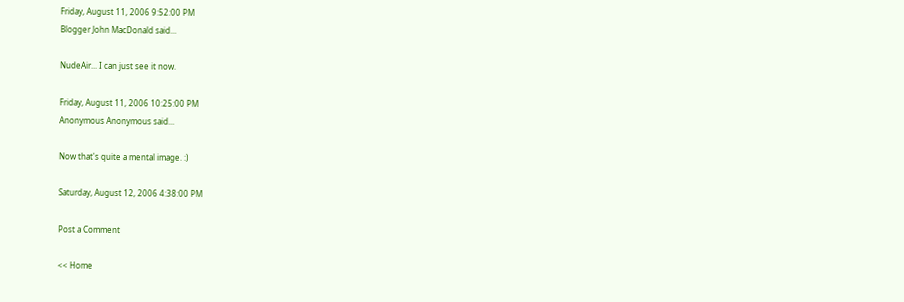Friday, August 11, 2006 9:52:00 PM
Blogger John MacDonald said...

NudeAir... I can just see it now.

Friday, August 11, 2006 10:25:00 PM
Anonymous Anonymous said...

Now that's quite a mental image. :)

Saturday, August 12, 2006 4:38:00 PM

Post a Comment

<< Home